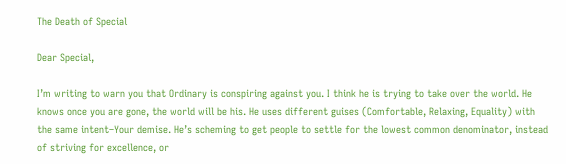The Death of Special

Dear Special,

I’m writing to warn you that Ordinary is conspiring against you. I think he is trying to take over the world. He knows once you are gone, the world will be his. He uses different guises (Comfortable, Relaxing, Equality) with the same intent–Your demise. He’s scheming to get people to settle for the lowest common denominator, instead of striving for excellence, or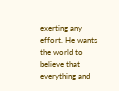exerting any effort. He wants the world to believe that everything and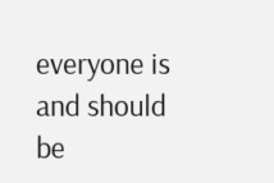everyone is and should be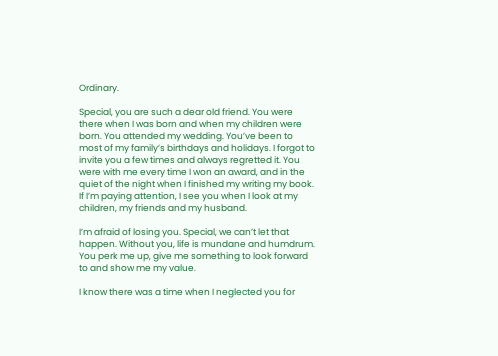Ordinary.

Special, you are such a dear old friend. You were there when I was born and when my children were born. You attended my wedding. You’ve been to most of my family’s birthdays and holidays. I forgot to invite you a few times and always regretted it. You were with me every time I won an award, and in the quiet of the night when I finished my writing my book. If I’m paying attention, I see you when I look at my children, my friends and my husband.

I’m afraid of losing you. Special, we can’t let that happen. Without you, life is mundane and humdrum. You perk me up, give me something to look forward to and show me my value.

I know there was a time when I neglected you for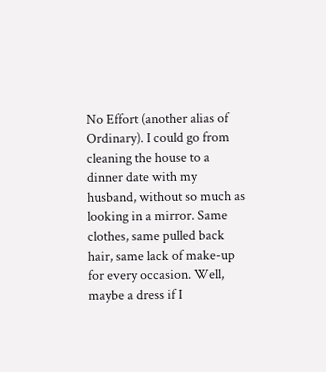No Effort (another alias of Ordinary). I could go from cleaning the house to a dinner date with my husband, without so much as looking in a mirror. Same clothes, same pulled back hair, same lack of make-up for every occasion. Well, maybe a dress if I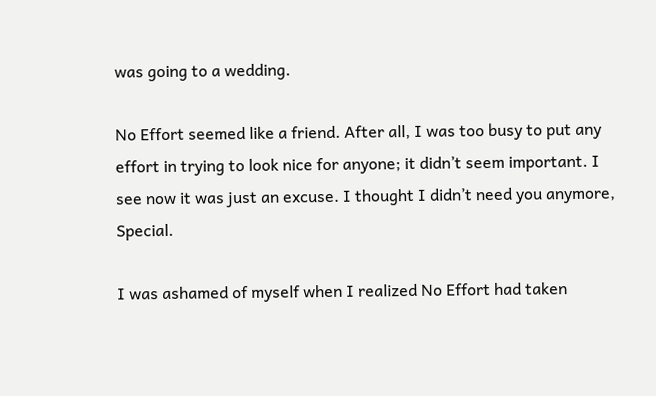was going to a wedding.

No Effort seemed like a friend. After all, I was too busy to put any effort in trying to look nice for anyone; it didn’t seem important. I see now it was just an excuse. I thought I didn’t need you anymore, Special.

I was ashamed of myself when I realized No Effort had taken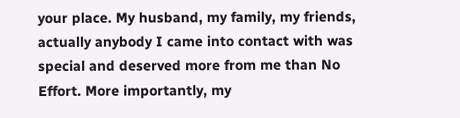your place. My husband, my family, my friends, actually anybody I came into contact with was special and deserved more from me than No Effort. More importantly, my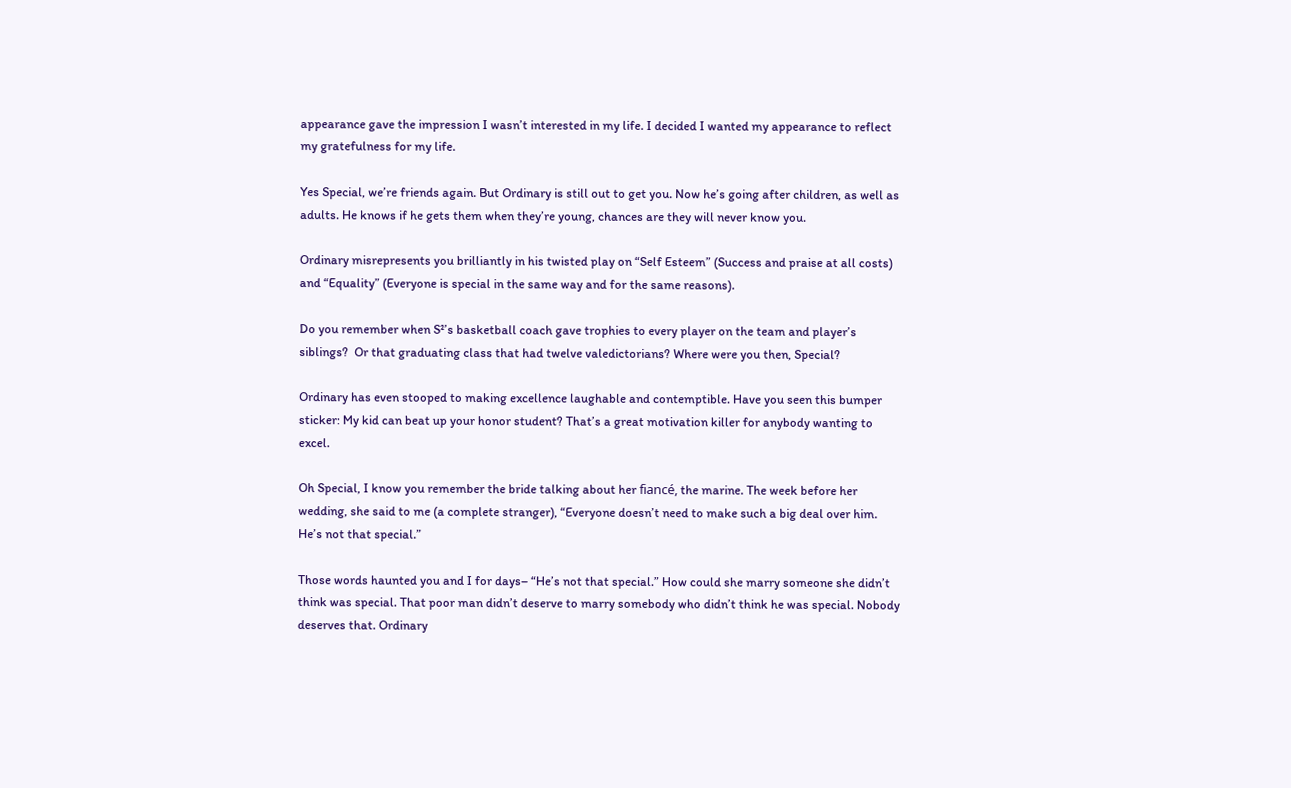appearance gave the impression I wasn’t interested in my life. I decided I wanted my appearance to reflect my gratefulness for my life.

Yes Special, we’re friends again. But Ordinary is still out to get you. Now he’s going after children, as well as adults. He knows if he gets them when they’re young, chances are they will never know you.

Ordinary misrepresents you brilliantly in his twisted play on “Self Esteem” (Success and praise at all costs) and “Equality” (Everyone is special in the same way and for the same reasons).

Do you remember when S²’s basketball coach gave trophies to every player on the team and player’s siblings?  Or that graduating class that had twelve valedictorians? Where were you then, Special?

Ordinary has even stooped to making excellence laughable and contemptible. Have you seen this bumper sticker: My kid can beat up your honor student? That’s a great motivation killer for anybody wanting to excel.

Oh Special, I know you remember the bride talking about her fiancé, the marine. The week before her wedding, she said to me (a complete stranger), “Everyone doesn’t need to make such a big deal over him. He’s not that special.”

Those words haunted you and I for days– “He’s not that special.” How could she marry someone she didn’t think was special. That poor man didn’t deserve to marry somebody who didn’t think he was special. Nobody deserves that. Ordinary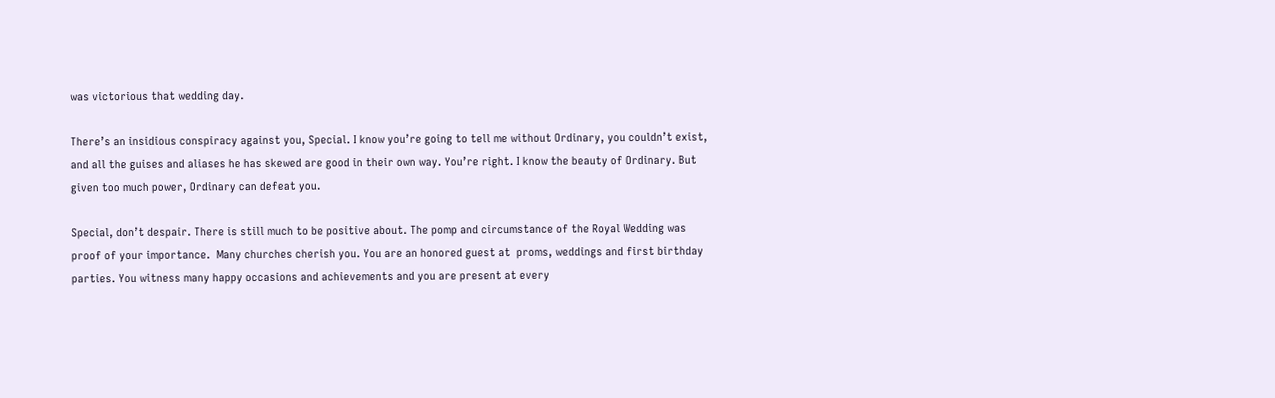was victorious that wedding day.

There’s an insidious conspiracy against you, Special. I know you’re going to tell me without Ordinary, you couldn’t exist, and all the guises and aliases he has skewed are good in their own way. You’re right. I know the beauty of Ordinary. But given too much power, Ordinary can defeat you.

Special, don’t despair. There is still much to be positive about. The pomp and circumstance of the Royal Wedding was proof of your importance.  Many churches cherish you. You are an honored guest at  proms, weddings and first birthday parties. You witness many happy occasions and achievements and you are present at every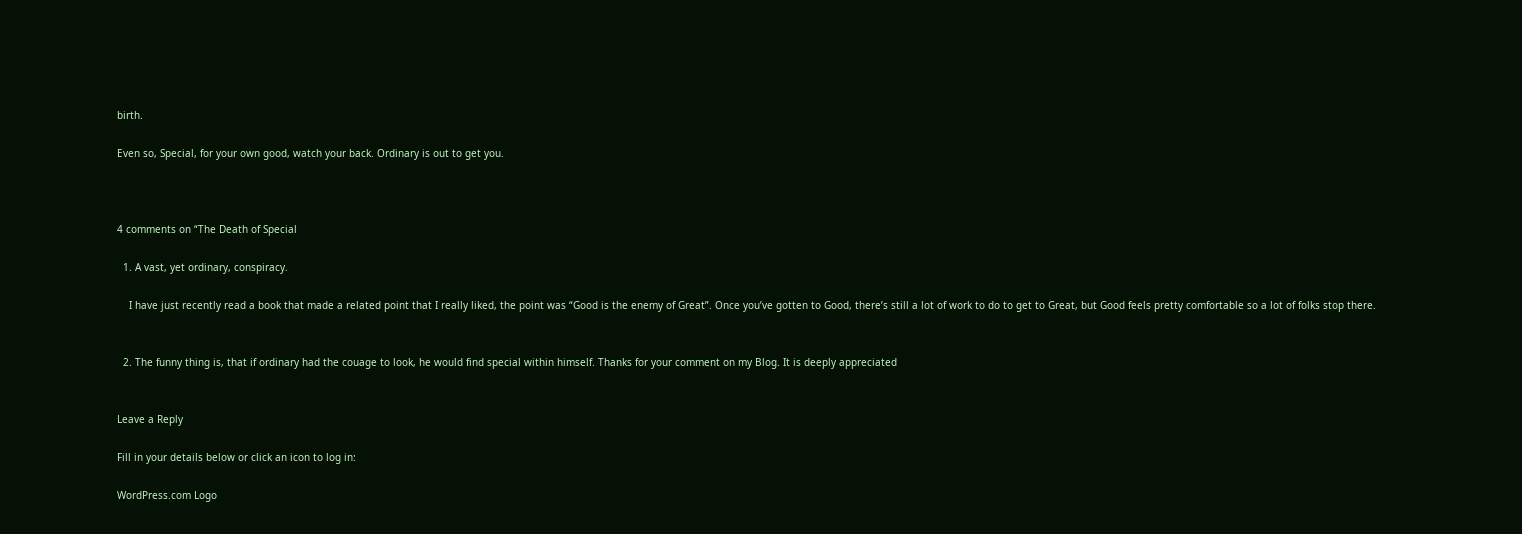birth.

Even so, Special, for your own good, watch your back. Ordinary is out to get you.



4 comments on “The Death of Special

  1. A vast, yet ordinary, conspiracy.

    I have just recently read a book that made a related point that I really liked, the point was “Good is the enemy of Great”. Once you’ve gotten to Good, there’s still a lot of work to do to get to Great, but Good feels pretty comfortable so a lot of folks stop there.


  2. The funny thing is, that if ordinary had the couage to look, he would find special within himself. Thanks for your comment on my Blog. It is deeply appreciated


Leave a Reply

Fill in your details below or click an icon to log in:

WordPress.com Logo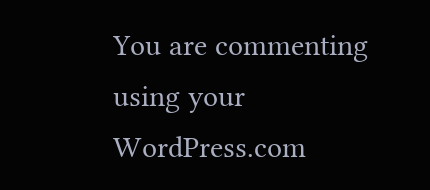You are commenting using your WordPress.com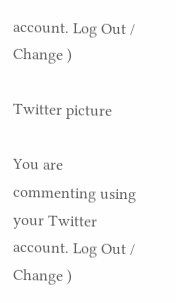account. Log Out / Change )

Twitter picture

You are commenting using your Twitter account. Log Out / Change )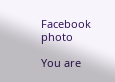Facebook photo

You are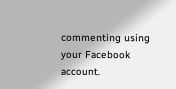commenting using your Facebook account.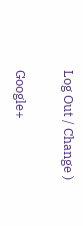Log Out / Change )

Google+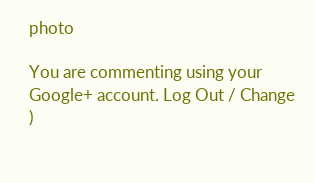photo

You are commenting using your Google+ account. Log Out / Change )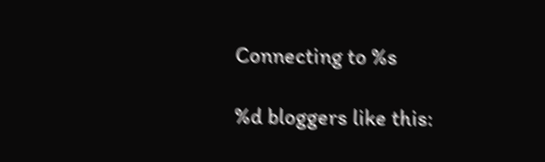Connecting to %s

%d bloggers like this: